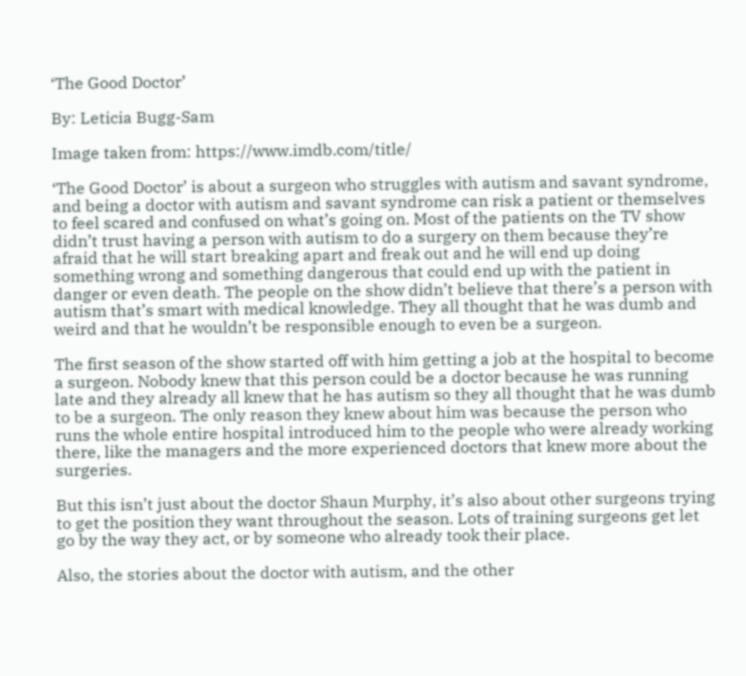‘The Good Doctor’

By: Leticia Bugg-Sam

Image taken from: https://www.imdb.com/title/

‘The Good Doctor’ is about a surgeon who struggles with autism and savant syndrome, and being a doctor with autism and savant syndrome can risk a patient or themselves to feel scared and confused on what’s going on. Most of the patients on the TV show didn’t trust having a person with autism to do a surgery on them because they’re afraid that he will start breaking apart and freak out and he will end up doing something wrong and something dangerous that could end up with the patient in danger or even death. The people on the show didn’t believe that there’s a person with autism that’s smart with medical knowledge. They all thought that he was dumb and weird and that he wouldn’t be responsible enough to even be a surgeon.

The first season of the show started off with him getting a job at the hospital to become a surgeon. Nobody knew that this person could be a doctor because he was running late and they already all knew that he has autism so they all thought that he was dumb to be a surgeon. The only reason they knew about him was because the person who runs the whole entire hospital introduced him to the people who were already working there, like the managers and the more experienced doctors that knew more about the surgeries.

But this isn’t just about the doctor Shaun Murphy, it’s also about other surgeons trying to get the position they want throughout the season. Lots of training surgeons get let go by the way they act, or by someone who already took their place.

Also, the stories about the doctor with autism, and the other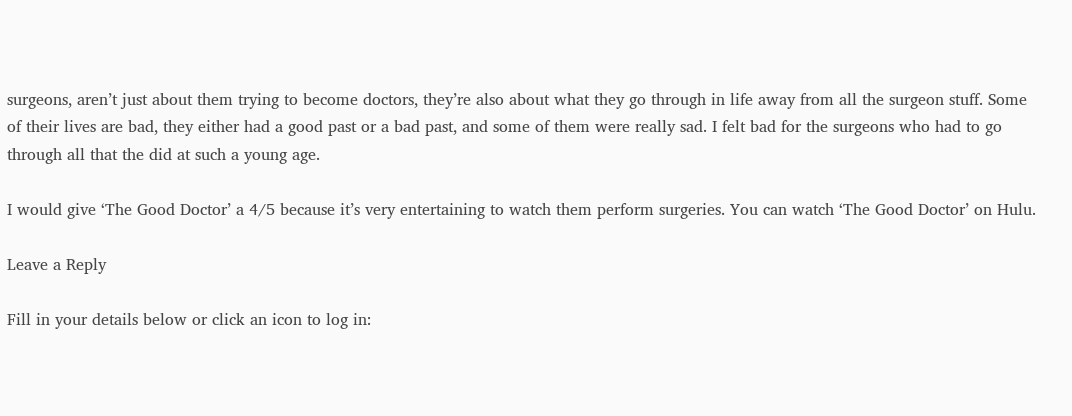surgeons, aren’t just about them trying to become doctors, they’re also about what they go through in life away from all the surgeon stuff. Some of their lives are bad, they either had a good past or a bad past, and some of them were really sad. I felt bad for the surgeons who had to go through all that the did at such a young age.

I would give ‘The Good Doctor’ a 4/5 because it’s very entertaining to watch them perform surgeries. You can watch ‘The Good Doctor’ on Hulu.

Leave a Reply

Fill in your details below or click an icon to log in: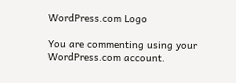WordPress.com Logo

You are commenting using your WordPress.com account.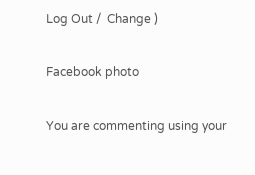Log Out /  Change )

Facebook photo

You are commenting using your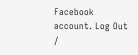Facebook account. Log Out /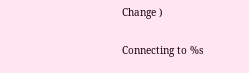Change )

Connecting to %s